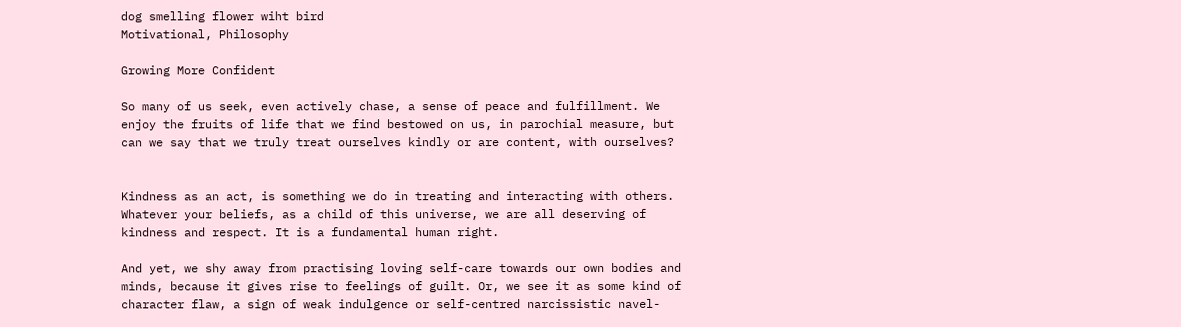dog smelling flower wiht bird
Motivational, Philosophy

Growing More Confident

So many of us seek, even actively chase, a sense of peace and fulfillment. We enjoy the fruits of life that we find bestowed on us, in parochial measure, but can we say that we truly treat ourselves kindly or are content, with ourselves?


Kindness as an act, is something we do in treating and interacting with others. Whatever your beliefs, as a child of this universe, we are all deserving of kindness and respect. It is a fundamental human right.

And yet, we shy away from practising loving self-care towards our own bodies and minds, because it gives rise to feelings of guilt. Or, we see it as some kind of character flaw, a sign of weak indulgence or self-centred narcissistic navel-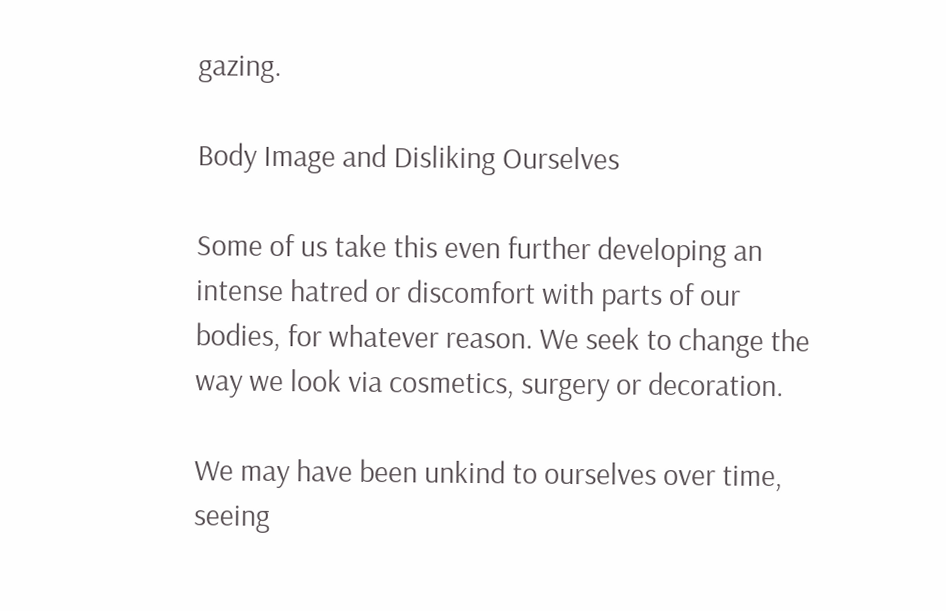gazing.

Body Image and Disliking Ourselves

Some of us take this even further developing an intense hatred or discomfort with parts of our bodies, for whatever reason. We seek to change the way we look via cosmetics, surgery or decoration.

We may have been unkind to ourselves over time, seeing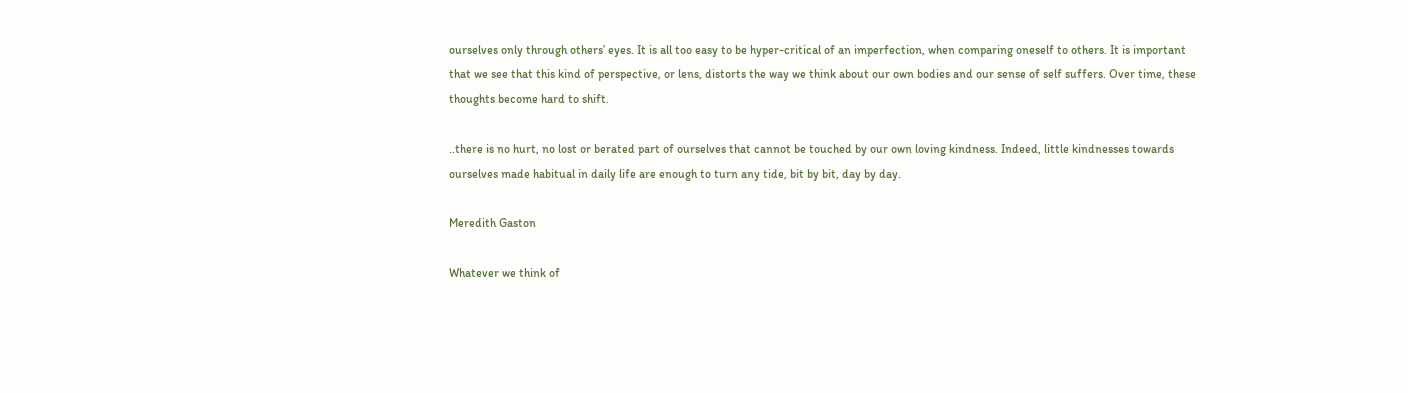ourselves only through others’ eyes. It is all too easy to be hyper-critical of an imperfection, when comparing oneself to others. It is important that we see that this kind of perspective, or lens, distorts the way we think about our own bodies and our sense of self suffers. Over time, these thoughts become hard to shift.

..there is no hurt, no lost or berated part of ourselves that cannot be touched by our own loving kindness. Indeed, little kindnesses towards ourselves made habitual in daily life are enough to turn any tide, bit by bit, day by day.

Meredith Gaston

Whatever we think of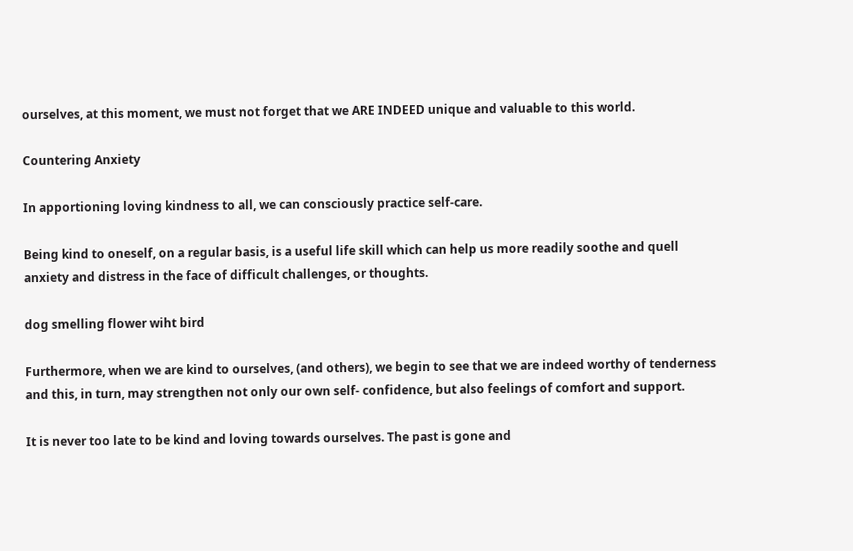ourselves, at this moment, we must not forget that we ARE INDEED unique and valuable to this world.

Countering Anxiety

In apportioning loving kindness to all, we can consciously practice self-care.

Being kind to oneself, on a regular basis, is a useful life skill which can help us more readily soothe and quell anxiety and distress in the face of difficult challenges, or thoughts.

dog smelling flower wiht bird

Furthermore, when we are kind to ourselves, (and others), we begin to see that we are indeed worthy of tenderness and this, in turn, may strengthen not only our own self- confidence, but also feelings of comfort and support.

It is never too late to be kind and loving towards ourselves. The past is gone and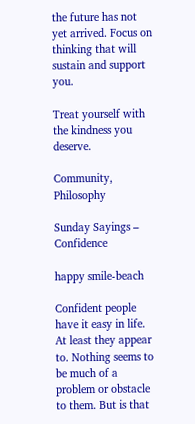the future has not yet arrived. Focus on thinking that will sustain and support you.

Treat yourself with the kindness you deserve.

Community, Philosophy

Sunday Sayings – Confidence

happy smile-beach

Confident people have it easy in life. At least they appear to. Nothing seems to be much of a problem or obstacle to them. But is that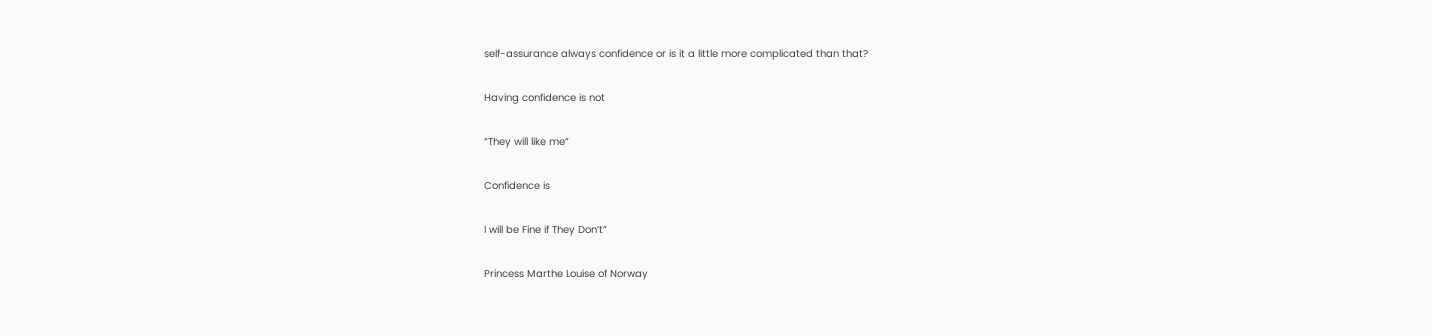self-assurance always confidence or is it a little more complicated than that?

Having confidence is not

“They will like me”

Confidence is

I will be Fine if They Don’t”

Princess Marthe Louise of Norway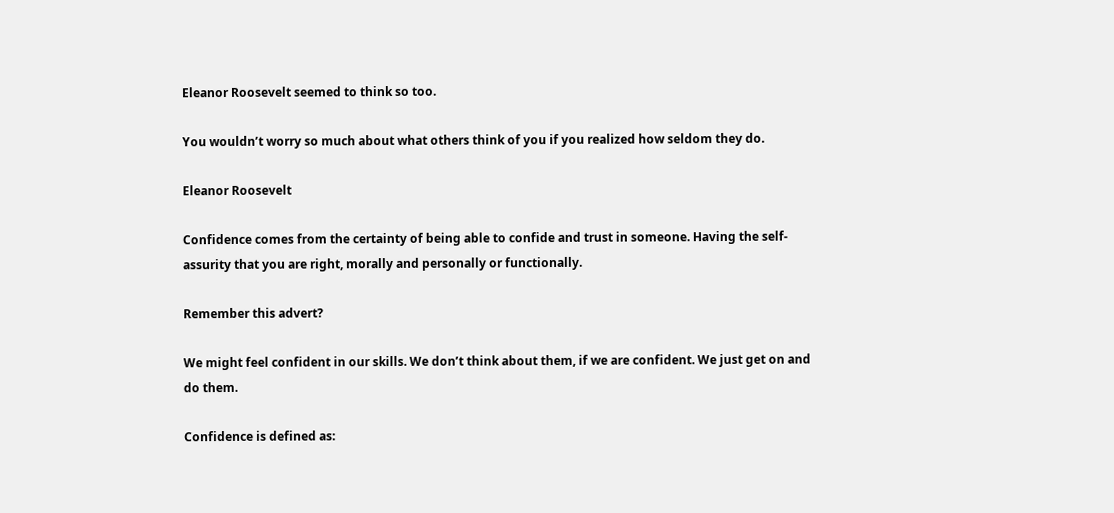Eleanor Roosevelt seemed to think so too.

You wouldn’t worry so much about what others think of you if you realized how seldom they do.

Eleanor Roosevelt

Confidence comes from the certainty of being able to confide and trust in someone. Having the self-assurity that you are right, morally and personally or functionally.

Remember this advert?

We might feel confident in our skills. We don’t think about them, if we are confident. We just get on and do them.

Confidence is defined as: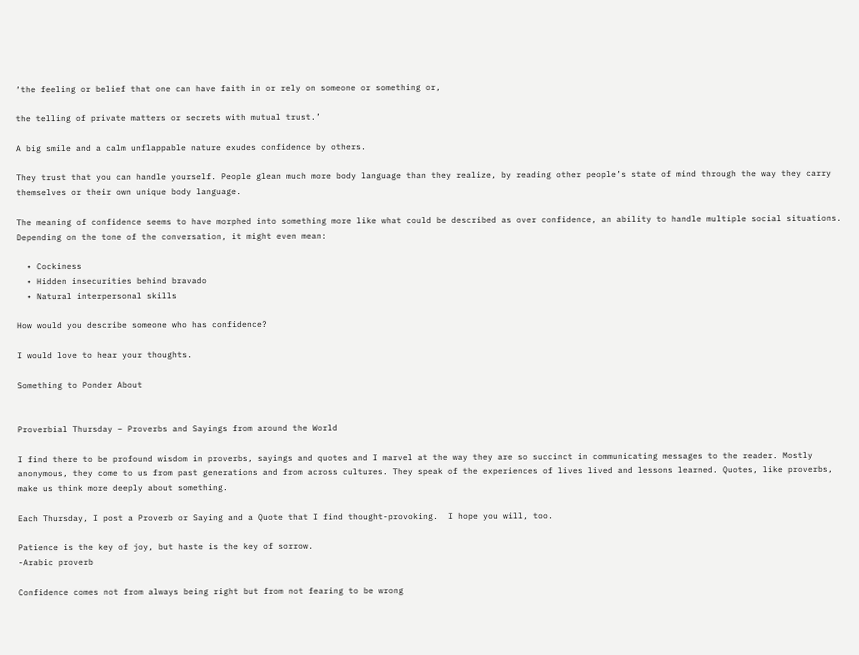‘the feeling or belief that one can have faith in or rely on someone or something or,

the telling of private matters or secrets with mutual trust.’

A big smile and a calm unflappable nature exudes confidence by others.

They trust that you can handle yourself. People glean much more body language than they realize, by reading other people’s state of mind through the way they carry themselves or their own unique body language.

The meaning of confidence seems to have morphed into something more like what could be described as over confidence, an ability to handle multiple social situations. Depending on the tone of the conversation, it might even mean:

  • Cockiness
  • Hidden insecurities behind bravado
  • Natural interpersonal skills

How would you describe someone who has confidence?

I would love to hear your thoughts.

Something to Ponder About


Proverbial Thursday – Proverbs and Sayings from around the World

I find there to be profound wisdom in proverbs, sayings and quotes and I marvel at the way they are so succinct in communicating messages to the reader. Mostly anonymous, they come to us from past generations and from across cultures. They speak of the experiences of lives lived and lessons learned. Quotes, like proverbs, make us think more deeply about something.

Each Thursday, I post a Proverb or Saying and a Quote that I find thought-provoking.  I hope you will, too.

Patience is the key of joy, but haste is the key of sorrow.
-Arabic proverb

Confidence comes not from always being right but from not fearing to be wrong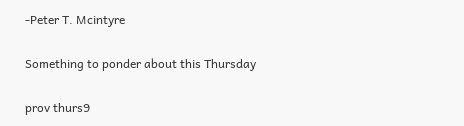-Peter T. Mcintyre

Something to ponder about this Thursday

prov thurs9